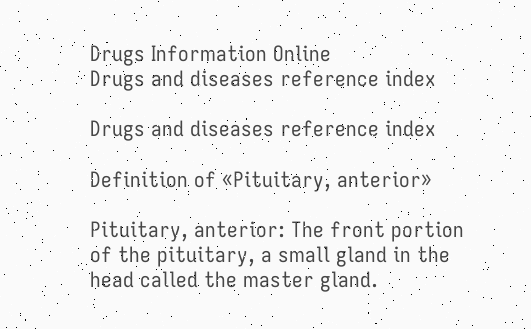Drugs Information Online
Drugs and diseases reference index

Drugs and diseases reference index

Definition of «Pituitary, anterior»

Pituitary, anterior: The front portion of the pituitary, a small gland in the head called the master gland.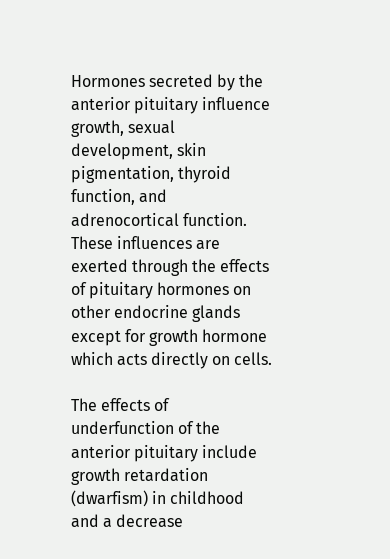Hormones secreted by the anterior pituitary influence growth, sexual development, skin pigmentation, thyroid function, and adrenocortical function. These influences are exerted through the effects of pituitary hormones on other endocrine glands except for growth hormone which acts directly on cells.

The effects of underfunction of the anterior pituitary include growth retardation (dwarfism) in childhood and a decrease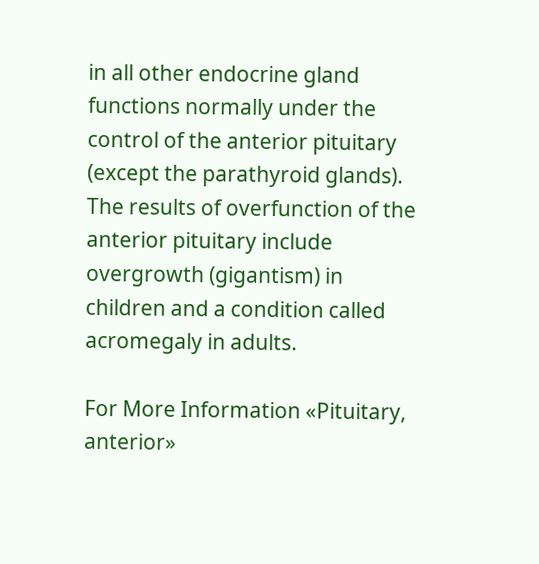in all other endocrine gland functions normally under the control of the anterior pituitary (except the parathyroid glands). The results of overfunction of the anterior pituitary include overgrowth (gigantism) in children and a condition called acromegaly in adults.

For More Information «Pituitary, anterior»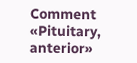Comment «Pituitary, anterior»